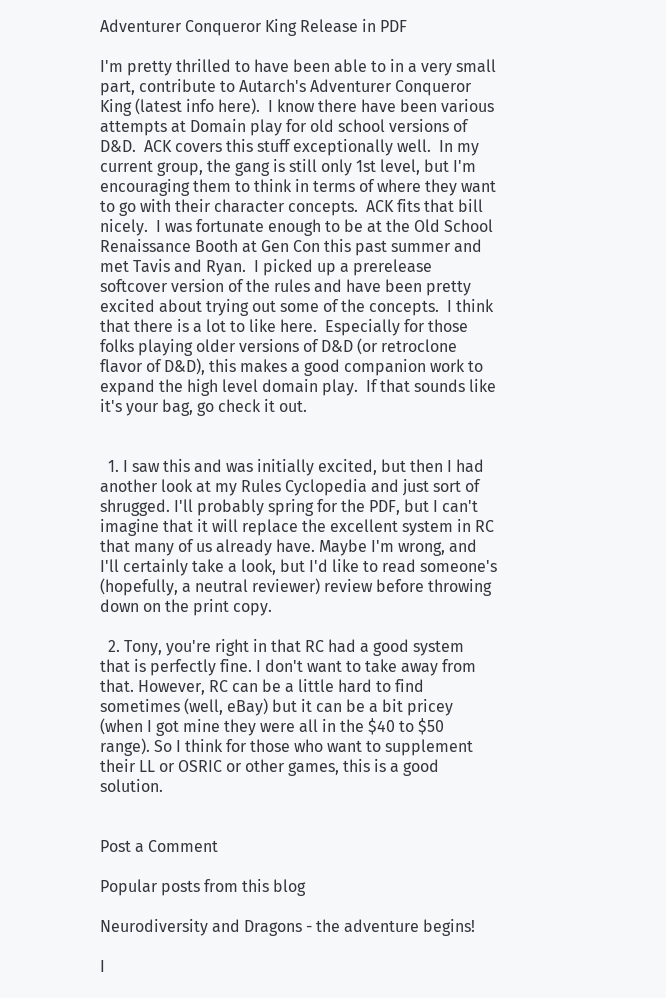Adventurer Conqueror King Release in PDF

I'm pretty thrilled to have been able to in a very small part, contribute to Autarch's Adventurer Conqueror King (latest info here).  I know there have been various attempts at Domain play for old school versions of D&D.  ACK covers this stuff exceptionally well.  In my current group, the gang is still only 1st level, but I'm encouraging them to think in terms of where they want to go with their character concepts.  ACK fits that bill nicely.  I was fortunate enough to be at the Old School Renaissance Booth at Gen Con this past summer and met Tavis and Ryan.  I picked up a prerelease softcover version of the rules and have been pretty excited about trying out some of the concepts.  I think that there is a lot to like here.  Especially for those folks playing older versions of D&D (or retroclone flavor of D&D), this makes a good companion work to expand the high level domain play.  If that sounds like it's your bag, go check it out.


  1. I saw this and was initially excited, but then I had another look at my Rules Cyclopedia and just sort of shrugged. I'll probably spring for the PDF, but I can't imagine that it will replace the excellent system in RC that many of us already have. Maybe I'm wrong, and I'll certainly take a look, but I'd like to read someone's (hopefully, a neutral reviewer) review before throwing down on the print copy.

  2. Tony, you're right in that RC had a good system that is perfectly fine. I don't want to take away from that. However, RC can be a little hard to find sometimes (well, eBay) but it can be a bit pricey (when I got mine they were all in the $40 to $50 range). So I think for those who want to supplement their LL or OSRIC or other games, this is a good solution.


Post a Comment

Popular posts from this blog

Neurodiversity and Dragons - the adventure begins!

I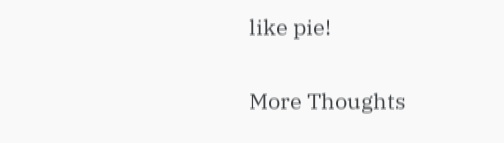like pie!

More Thoughts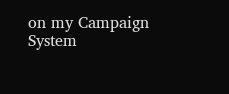on my Campaign System